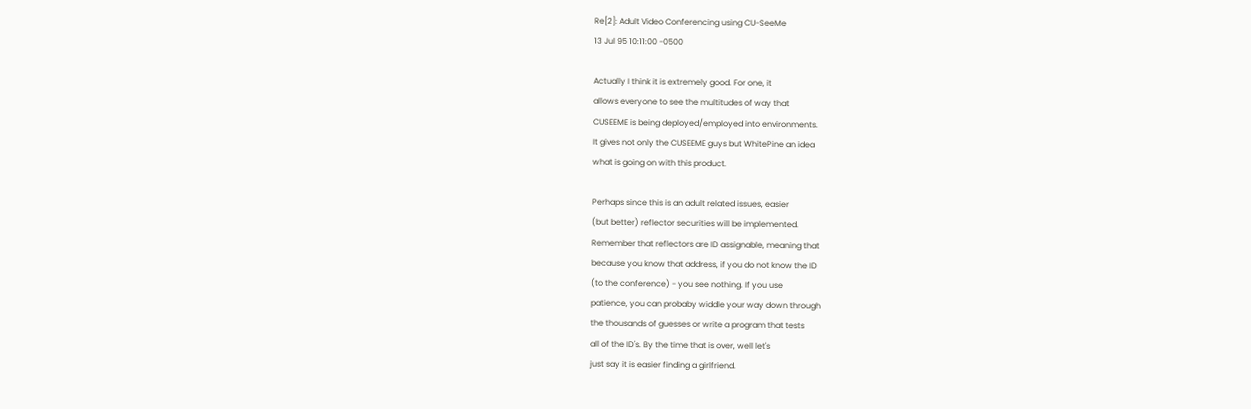Re[2]: Adult Video Conferencing using CU-SeeMe
13 Jul 95 10:11:00 -0500

Actually I think it is extremely good. For one, it
allows everyone to see the multitudes of way that
CUSEEME is being deployed/employed into environments.
It gives not only the CUSEEME guys but WhitePine an idea
what is going on with this product.

Perhaps since this is an adult related issues, easier
(but better) reflector securities will be implemented.
Remember that reflectors are ID assignable, meaning that
because you know that address, if you do not know the ID
(to the conference) - you see nothing. If you use
patience, you can probaby widdle your way down through
the thousands of guesses or write a program that tests
all of the ID's. By the time that is over, well let's
just say it is easier finding a girlfriend.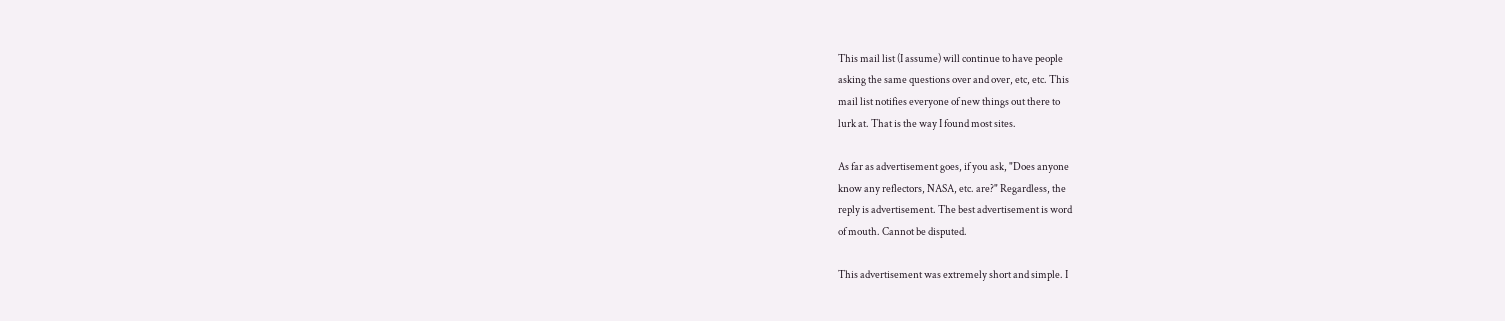This mail list (I assume) will continue to have people
asking the same questions over and over, etc, etc. This
mail list notifies everyone of new things out there to
lurk at. That is the way I found most sites.

As far as advertisement goes, if you ask, "Does anyone
know any reflectors, NASA, etc. are?" Regardless, the
reply is advertisement. The best advertisement is word
of mouth. Cannot be disputed.

This advertisement was extremely short and simple. I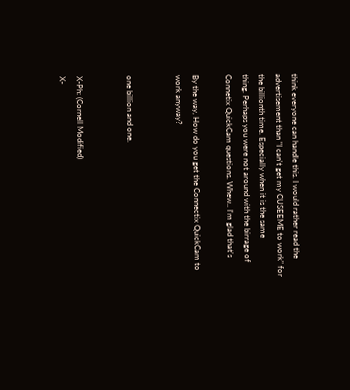think everyone can handle this. I would rather read the
advertisement than "I can't get my CUSEEME to work" for
the billionth time. Especially when it is the same
thing. Perhaps you were not around with the birrage of
Connetix QuickCam questions. Whew.. I'm glad that's

By the way, How do you get the Connectix QuickCam to
work anyway?


one billion and one.


X-Ph: (Cornell Modified)
X-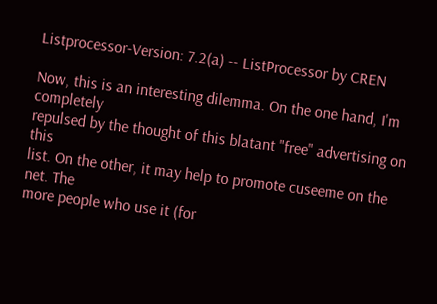Listprocessor-Version: 7.2(a) -- ListProcessor by CREN

Now, this is an interesting dilemma. On the one hand, I'm completely
repulsed by the thought of this blatant "free" advertising on this
list. On the other, it may help to promote cuseeme on the net. The
more people who use it (for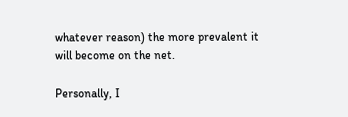whatever reason) the more prevalent it
will become on the net.

Personally, I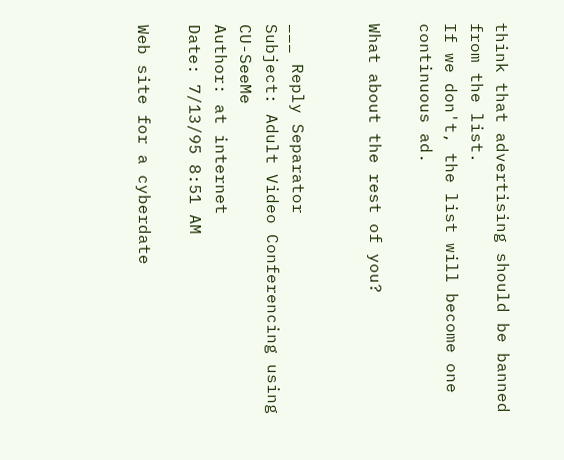think that advertising should be banned from the list.
If we don't, the list will become one continuous ad.

What about the rest of you?


___ Reply Separator
Subject: Adult Video Conferencing using CU-SeeMe
Author: at internet
Date: 7/13/95 8:51 AM

Web site for a cyberdate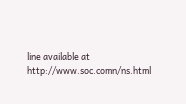line available at http://www.soc.comn/ns.html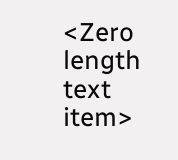<Zero length text item>